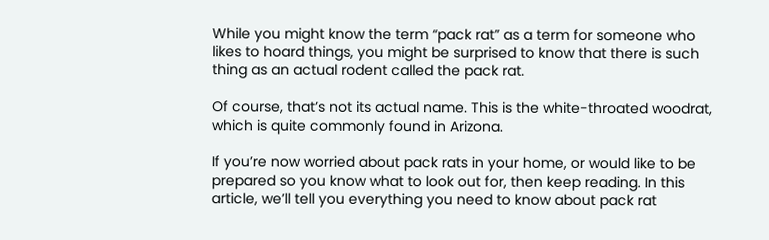While you might know the term “pack rat” as a term for someone who likes to hoard things, you might be surprised to know that there is such thing as an actual rodent called the pack rat.

Of course, that’s not its actual name. This is the white-throated woodrat, which is quite commonly found in Arizona.

If you’re now worried about pack rats in your home, or would like to be prepared so you know what to look out for, then keep reading. In this article, we’ll tell you everything you need to know about pack rat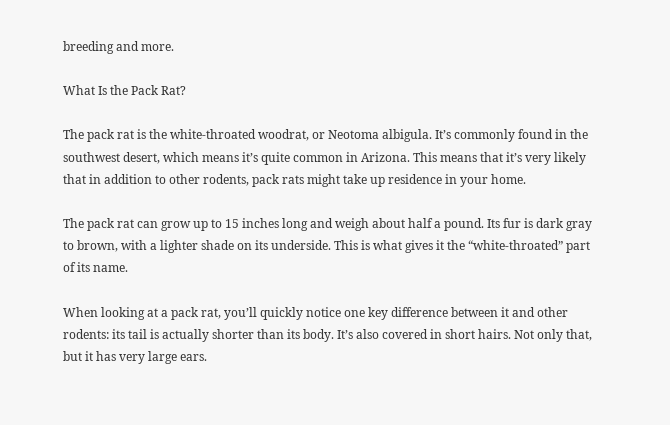breeding and more.

What Is the Pack Rat?

The pack rat is the white-throated woodrat, or Neotoma albigula. It’s commonly found in the southwest desert, which means it’s quite common in Arizona. This means that it’s very likely that in addition to other rodents, pack rats might take up residence in your home.

The pack rat can grow up to 15 inches long and weigh about half a pound. Its fur is dark gray to brown, with a lighter shade on its underside. This is what gives it the “white-throated” part of its name.

When looking at a pack rat, you’ll quickly notice one key difference between it and other rodents: its tail is actually shorter than its body. It’s also covered in short hairs. Not only that, but it has very large ears.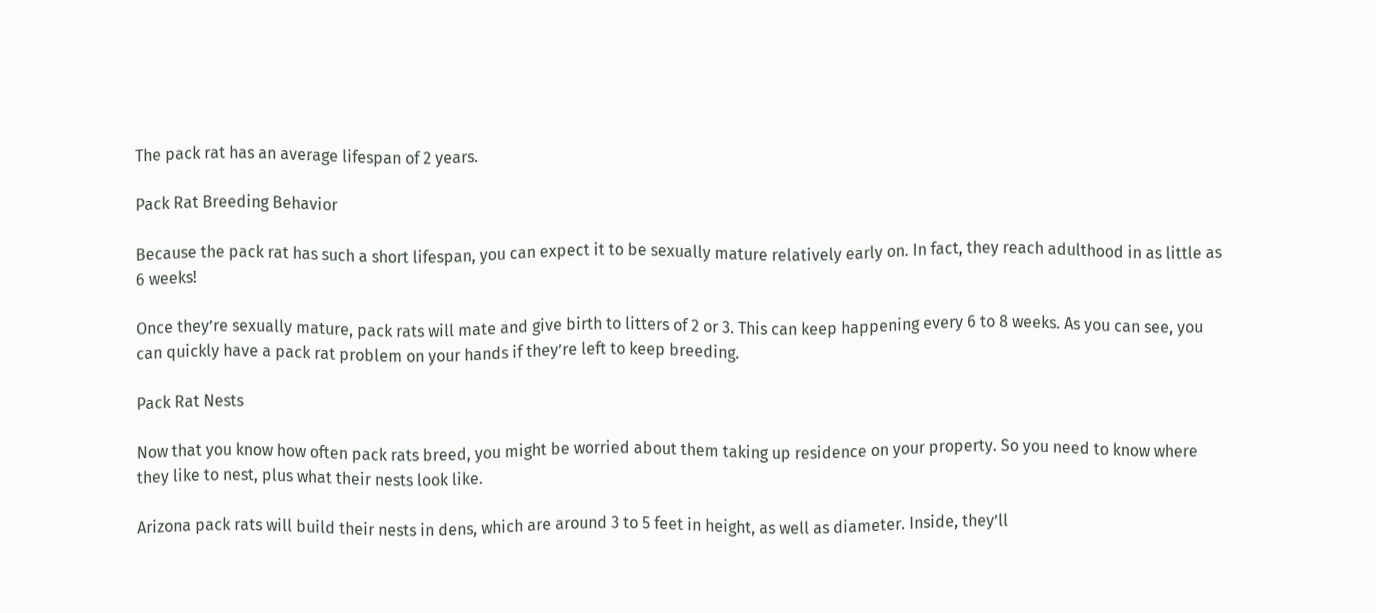The pack rat has an average lifespan of 2 years.

Pack Rat Breeding Behavior

Because the pack rat has such a short lifespan, you can expect it to be sexually mature relatively early on. In fact, they reach adulthood in as little as 6 weeks!

Once they’re sexually mature, pack rats will mate and give birth to litters of 2 or 3. This can keep happening every 6 to 8 weeks. As you can see, you can quickly have a pack rat problem on your hands if they’re left to keep breeding.

Pack Rat Nests

Now that you know how often pack rats breed, you might be worried about them taking up residence on your property. So you need to know where they like to nest, plus what their nests look like.

Arizona pack rats will build their nests in dens, which are around 3 to 5 feet in height, as well as diameter. Inside, they’ll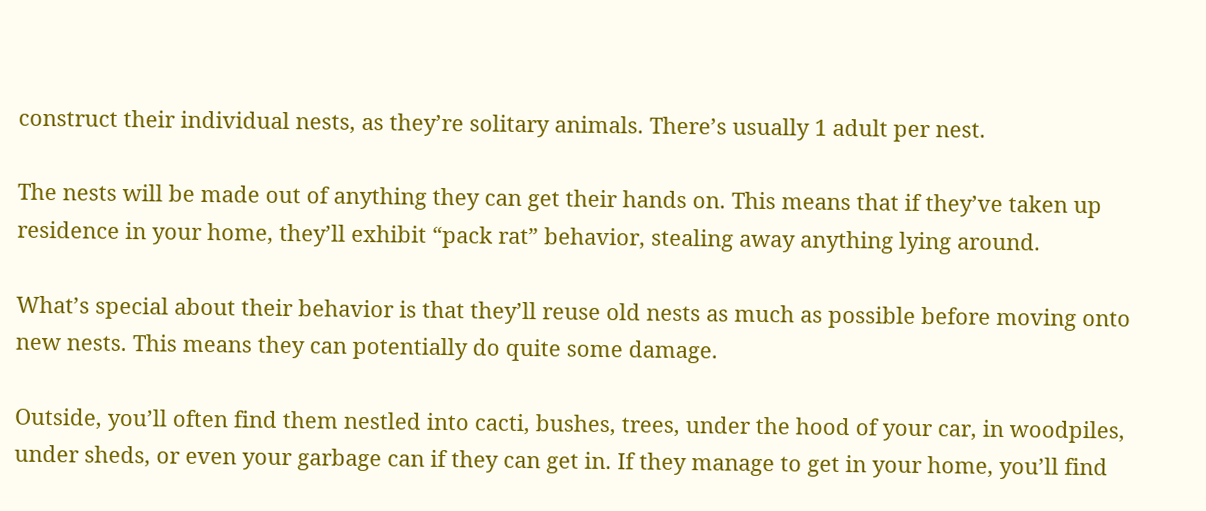construct their individual nests, as they’re solitary animals. There’s usually 1 adult per nest.

The nests will be made out of anything they can get their hands on. This means that if they’ve taken up residence in your home, they’ll exhibit “pack rat” behavior, stealing away anything lying around.

What’s special about their behavior is that they’ll reuse old nests as much as possible before moving onto new nests. This means they can potentially do quite some damage.

Outside, you’ll often find them nestled into cacti, bushes, trees, under the hood of your car, in woodpiles, under sheds, or even your garbage can if they can get in. If they manage to get in your home, you’ll find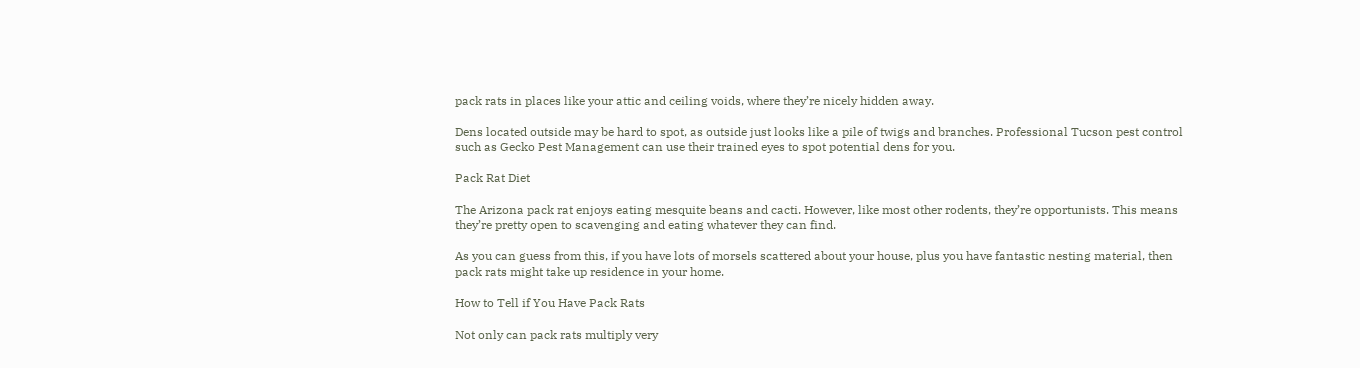pack rats in places like your attic and ceiling voids, where they’re nicely hidden away.

Dens located outside may be hard to spot, as outside just looks like a pile of twigs and branches. Professional Tucson pest control such as Gecko Pest Management can use their trained eyes to spot potential dens for you.

Pack Rat Diet

The Arizona pack rat enjoys eating mesquite beans and cacti. However, like most other rodents, they’re opportunists. This means they’re pretty open to scavenging and eating whatever they can find.

As you can guess from this, if you have lots of morsels scattered about your house, plus you have fantastic nesting material, then pack rats might take up residence in your home.

How to Tell if You Have Pack Rats

Not only can pack rats multiply very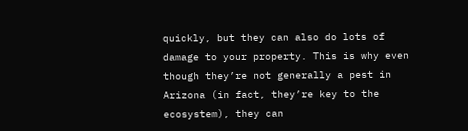quickly, but they can also do lots of damage to your property. This is why even though they’re not generally a pest in Arizona (in fact, they’re key to the ecosystem), they can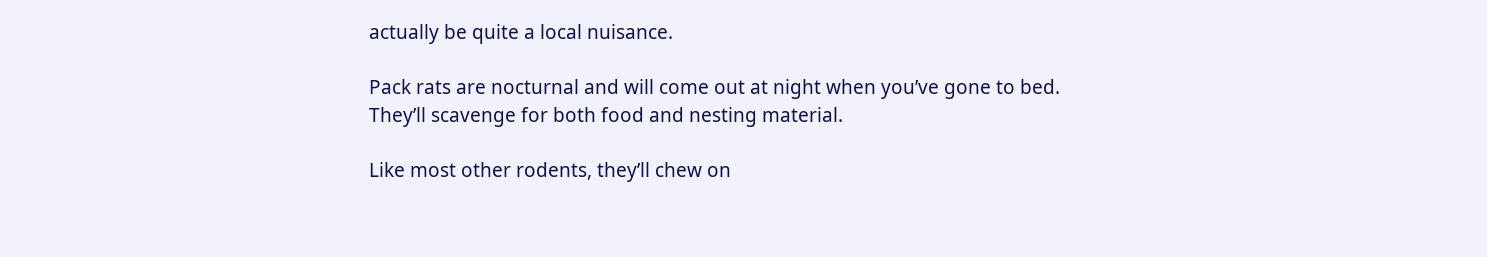actually be quite a local nuisance.

Pack rats are nocturnal and will come out at night when you’ve gone to bed. They’ll scavenge for both food and nesting material.

Like most other rodents, they’ll chew on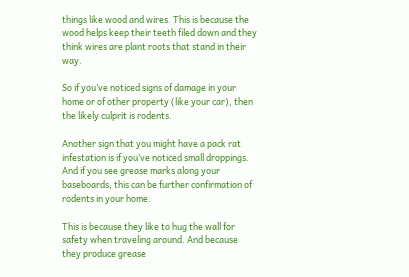things like wood and wires. This is because the wood helps keep their teeth filed down and they think wires are plant roots that stand in their way.

So if you’ve noticed signs of damage in your home or of other property (like your car), then the likely culprit is rodents.

Another sign that you might have a pack rat infestation is if you’ve noticed small droppings. And if you see grease marks along your baseboards, this can be further confirmation of rodents in your home.

This is because they like to hug the wall for safety when traveling around. And because they produce grease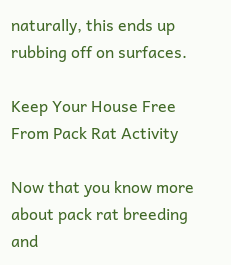naturally, this ends up rubbing off on surfaces.

Keep Your House Free From Pack Rat Activity

Now that you know more about pack rat breeding and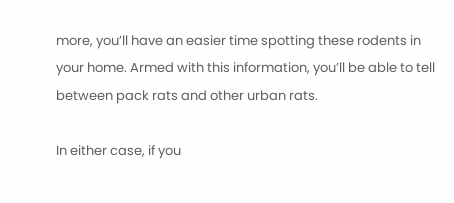more, you’ll have an easier time spotting these rodents in your home. Armed with this information, you’ll be able to tell between pack rats and other urban rats.

In either case, if you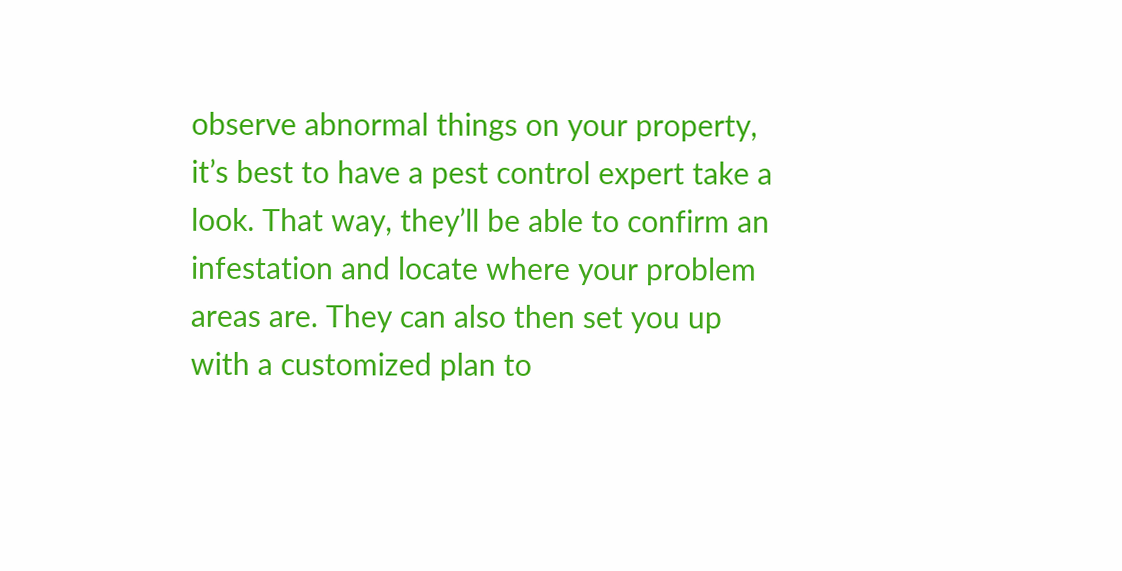observe abnormal things on your property, it’s best to have a pest control expert take a look. That way, they’ll be able to confirm an infestation and locate where your problem areas are. They can also then set you up with a customized plan to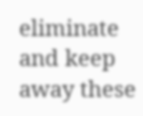eliminate and keep away these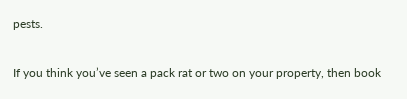pests.

If you think you’ve seen a pack rat or two on your property, then book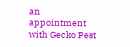an appointment with Gecko Pest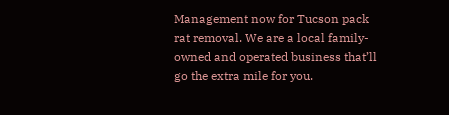Management now for Tucson pack rat removal. We are a local family-owned and operated business that’ll go the extra mile for you.